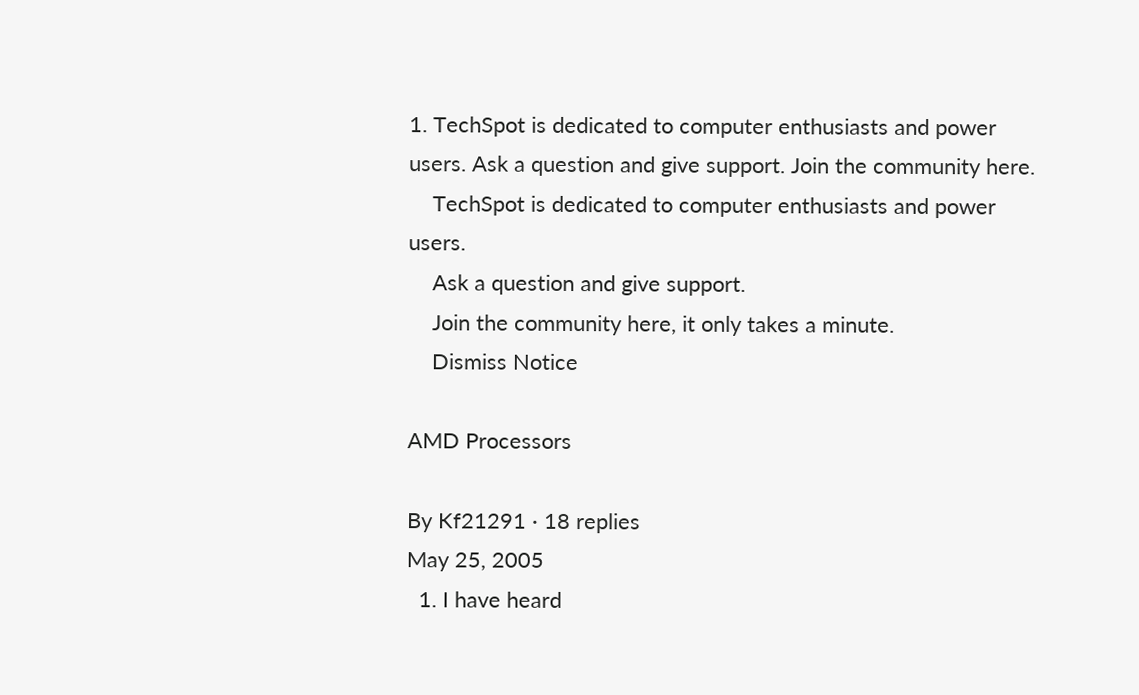1. TechSpot is dedicated to computer enthusiasts and power users. Ask a question and give support. Join the community here.
    TechSpot is dedicated to computer enthusiasts and power users.
    Ask a question and give support.
    Join the community here, it only takes a minute.
    Dismiss Notice

AMD Processors

By Kf21291 · 18 replies
May 25, 2005
  1. I have heard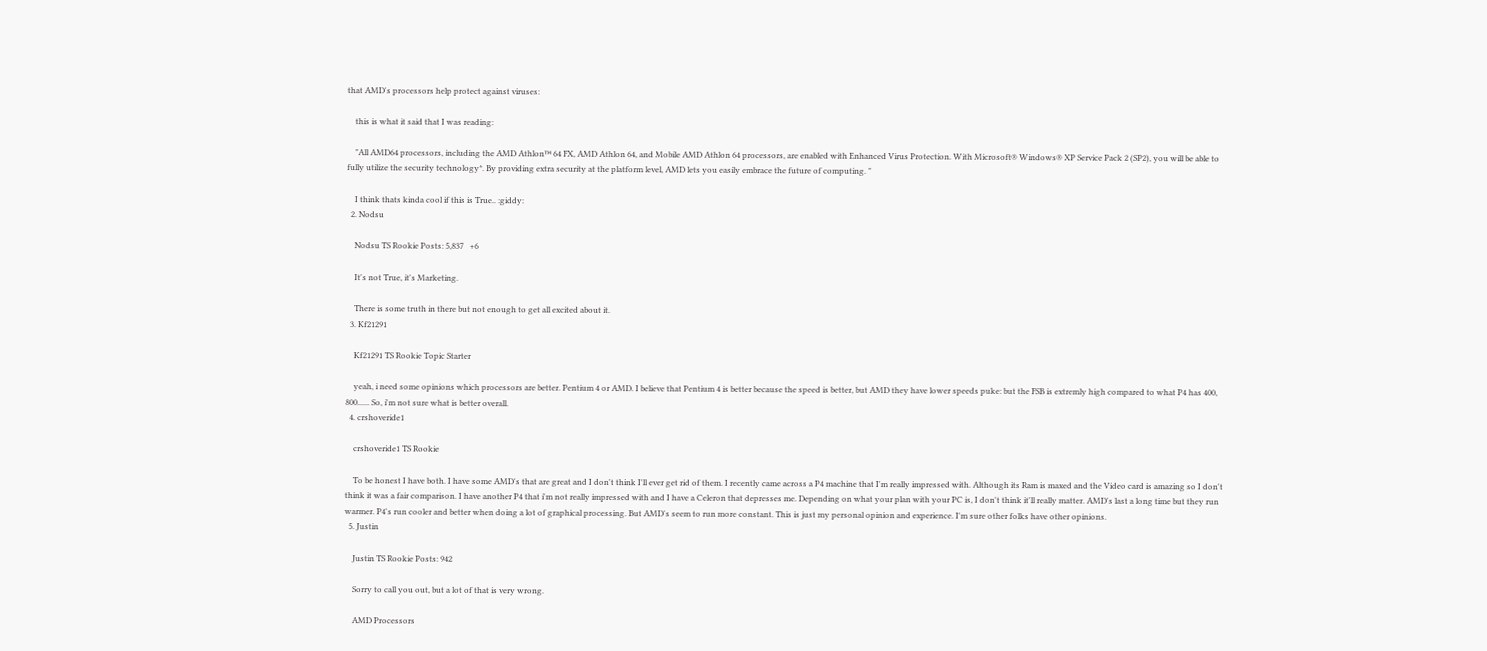that AMD's processors help protect against viruses:

    this is what it said that I was reading:

    "All AMD64 processors, including the AMD Athlon™ 64 FX, AMD Athlon 64, and Mobile AMD Athlon 64 processors, are enabled with Enhanced Virus Protection. With Microsoft® Windows® XP Service Pack 2 (SP2), you will be able to fully utilize the security technology*. By providing extra security at the platform level, AMD lets you easily embrace the future of computing. "

    I think thats kinda cool if this is True.. :giddy:
  2. Nodsu

    Nodsu TS Rookie Posts: 5,837   +6

    It's not True, it's Marketing.

    There is some truth in there but not enough to get all excited about it.
  3. Kf21291

    Kf21291 TS Rookie Topic Starter

    yeah, i need some opinions which processors are better. Pentium 4 or AMD. I believe that Pentium 4 is better because the speed is better, but AMD they have lower speeds puke: but the FSB is extremly high compared to what P4 has 400, 800...... So, i'm not sure what is better overall.
  4. crshoveride1

    crshoveride1 TS Rookie

    To be honest I have both. I have some AMD's that are great and I don't think I'll ever get rid of them. I recently came across a P4 machine that I'm really impressed with. Although its Ram is maxed and the Video card is amazing so I don't think it was a fair comparison. I have another P4 that i'm not really impressed with and I have a Celeron that depresses me. Depending on what your plan with your PC is, I don't think it'll really matter. AMD's last a long time but they run warmer. P4's run cooler and better when doing a lot of graphical processing. But AMD's seem to run more constant. This is just my personal opinion and experience. I'm sure other folks have other opinions.
  5. Justin

    Justin TS Rookie Posts: 942

    Sorry to call you out, but a lot of that is very wrong.

    AMD Processors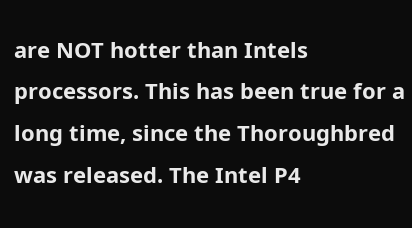are NOT hotter than Intels processors. This has been true for a long time, since the Thoroughbred was released. The Intel P4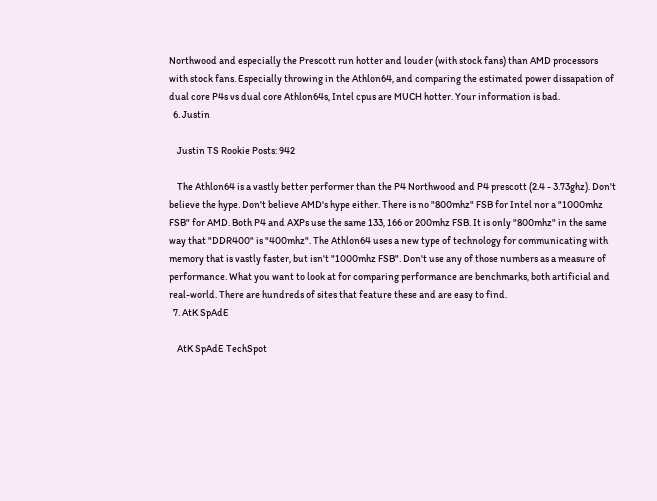Northwood and especially the Prescott run hotter and louder (with stock fans) than AMD processors with stock fans. Especially throwing in the Athlon64, and comparing the estimated power dissapation of dual core P4s vs dual core Athlon64s, Intel cpus are MUCH hotter. Your information is bad.
  6. Justin

    Justin TS Rookie Posts: 942

    The Athlon64 is a vastly better performer than the P4 Northwood and P4 prescott (2.4 - 3.73ghz). Don't believe the hype. Don't believe AMD's hype either. There is no "800mhz" FSB for Intel nor a "1000mhz FSB" for AMD. Both P4 and AXPs use the same 133, 166 or 200mhz FSB. It is only "800mhz" in the same way that "DDR400" is "400mhz". The Athlon64 uses a new type of technology for communicating with memory that is vastly faster, but isn't "1000mhz FSB". Don't use any of those numbers as a measure of performance. What you want to look at for comparing performance are benchmarks, both artificial and real-world. There are hundreds of sites that feature these and are easy to find.
  7. AtK SpAdE

    AtK SpAdE TechSpot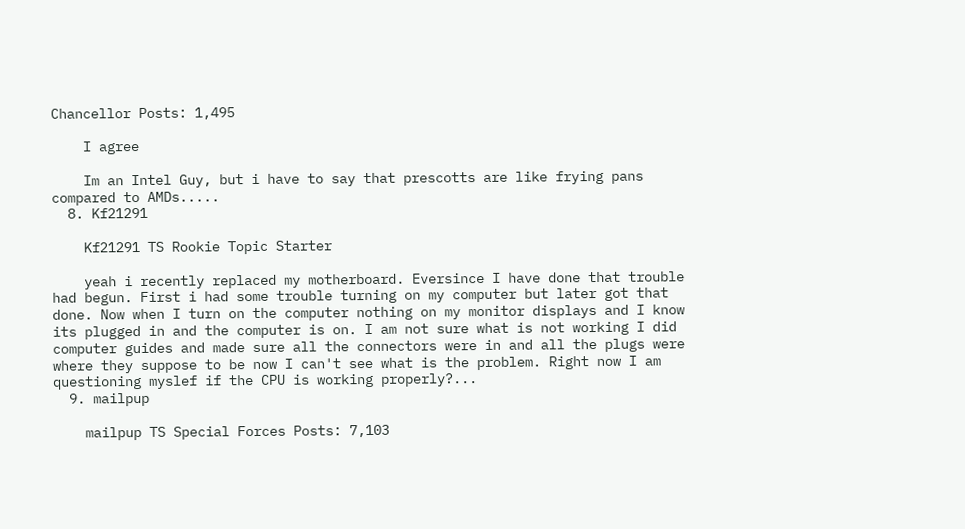Chancellor Posts: 1,495

    I agree

    Im an Intel Guy, but i have to say that prescotts are like frying pans compared to AMDs.....
  8. Kf21291

    Kf21291 TS Rookie Topic Starter

    yeah i recently replaced my motherboard. Eversince I have done that trouble had begun. First i had some trouble turning on my computer but later got that done. Now when I turn on the computer nothing on my monitor displays and I know its plugged in and the computer is on. I am not sure what is not working I did computer guides and made sure all the connectors were in and all the plugs were where they suppose to be now I can't see what is the problem. Right now I am questioning myslef if the CPU is working properly?...
  9. mailpup

    mailpup TS Special Forces Posts: 7,103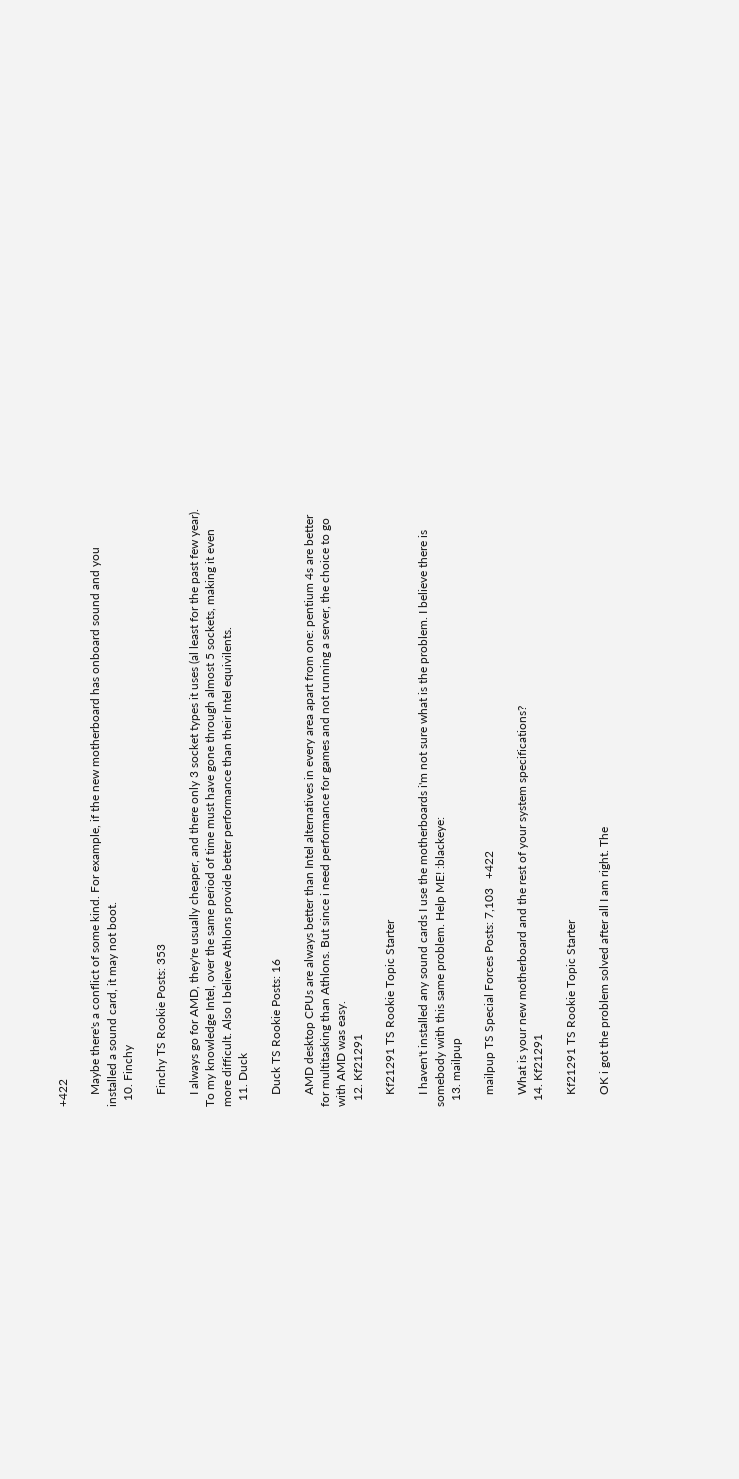+422

    Maybe there's a conflict of some kind. For example, if the new motherboard has onboard sound and you installed a sound card, it may not boot.
  10. Finchy

    Finchy TS Rookie Posts: 353

    I always go for AMD, they're usually cheaper, and there only 3 socket types it uses (al least for the past few year). To my knowledge Intel, over the same period of time must have gone through almost 5 sockets, making it even more difficult. Also I believe Athlons provide better performance than their Intel equivilents.
  11. Duck

    Duck TS Rookie Posts: 16

    AMD desktop CPUs are always better than Intel alternatives in every area apart from one: pentium 4s are better for multitasking than Athlons. But since i need performance for games and not running a server, the choice to go with AMD was easy.
  12. Kf21291

    Kf21291 TS Rookie Topic Starter

    I haven't installed any sound cards I use the motherboards i'm not sure what is the problem. I believe there is somebody with this same problem. Help ME! :blackeye:
  13. mailpup

    mailpup TS Special Forces Posts: 7,103   +422

    What is your new motherboard and the rest of your system specifications?
  14. Kf21291

    Kf21291 TS Rookie Topic Starter

    OK i got the problem solved after all I am right. The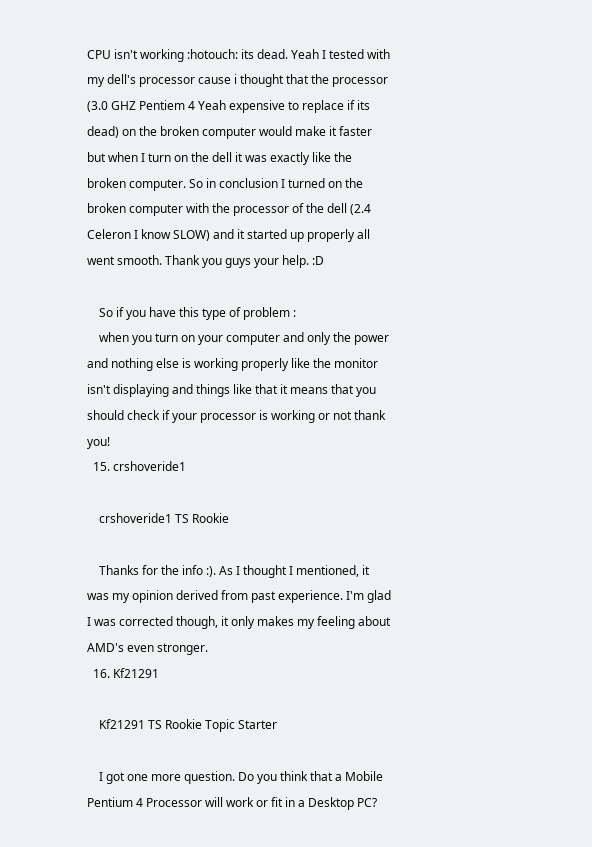CPU isn't working :hotouch: its dead. Yeah I tested with my dell's processor cause i thought that the processor (3.0 GHZ Pentiem 4 Yeah expensive to replace if its dead) on the broken computer would make it faster but when I turn on the dell it was exactly like the broken computer. So in conclusion I turned on the broken computer with the processor of the dell (2.4 Celeron I know SLOW) and it started up properly all went smooth. Thank you guys your help. :D

    So if you have this type of problem :
    when you turn on your computer and only the power and nothing else is working properly like the monitor isn't displaying and things like that it means that you should check if your processor is working or not thank you!
  15. crshoveride1

    crshoveride1 TS Rookie

    Thanks for the info :). As I thought I mentioned, it was my opinion derived from past experience. I'm glad I was corrected though, it only makes my feeling about AMD's even stronger.
  16. Kf21291

    Kf21291 TS Rookie Topic Starter

    I got one more question. Do you think that a Mobile Pentium 4 Processor will work or fit in a Desktop PC?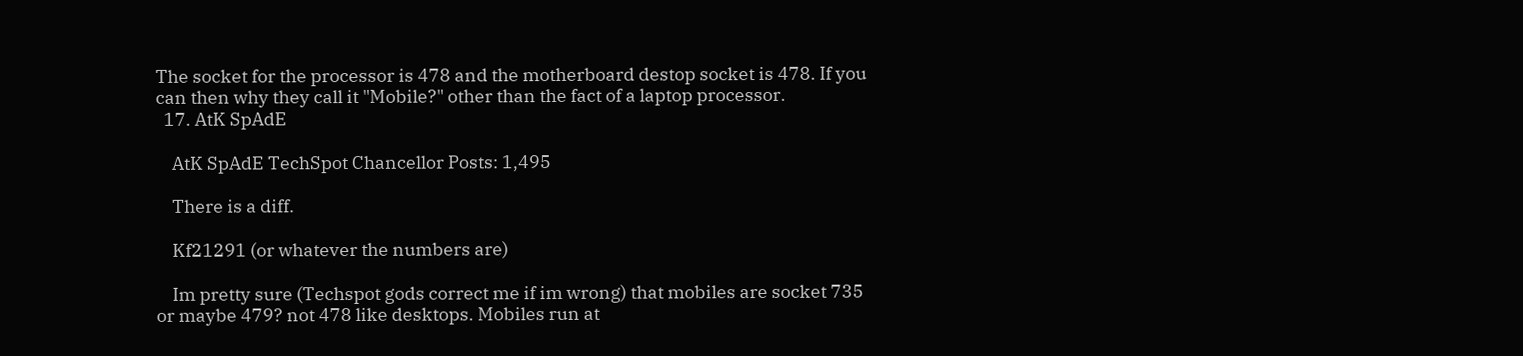The socket for the processor is 478 and the motherboard destop socket is 478. If you can then why they call it "Mobile?" other than the fact of a laptop processor.
  17. AtK SpAdE

    AtK SpAdE TechSpot Chancellor Posts: 1,495

    There is a diff.

    Kf21291 (or whatever the numbers are)

    Im pretty sure (Techspot gods correct me if im wrong) that mobiles are socket 735 or maybe 479? not 478 like desktops. Mobiles run at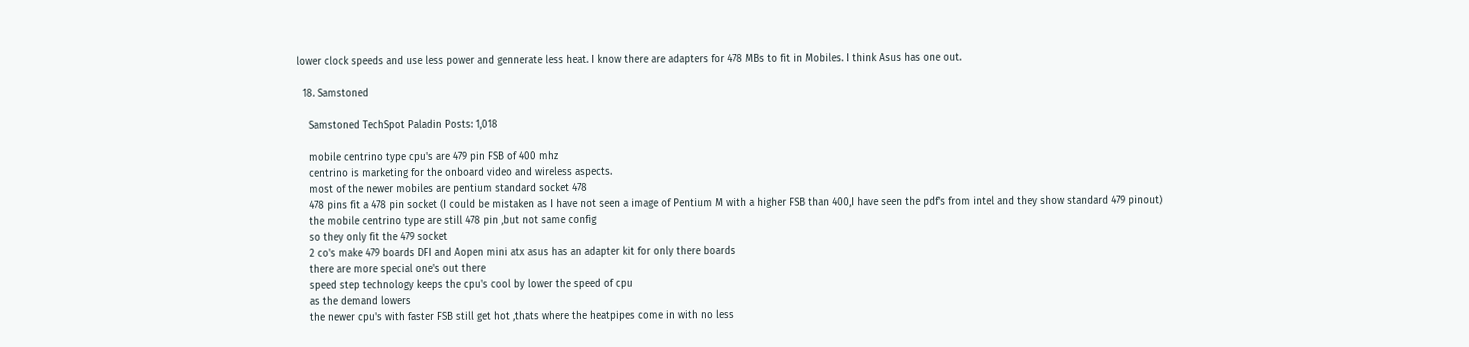lower clock speeds and use less power and gennerate less heat. I know there are adapters for 478 MBs to fit in Mobiles. I think Asus has one out.

  18. Samstoned

    Samstoned TechSpot Paladin Posts: 1,018

    mobile centrino type cpu's are 479 pin FSB of 400 mhz
    centrino is marketing for the onboard video and wireless aspects.
    most of the newer mobiles are pentium standard socket 478
    478 pins fit a 478 pin socket (I could be mistaken as I have not seen a image of Pentium M with a higher FSB than 400,I have seen the pdf's from intel and they show standard 479 pinout)
    the mobile centrino type are still 478 pin ,but not same config
    so they only fit the 479 socket
    2 co's make 479 boards DFI and Aopen mini atx asus has an adapter kit for only there boards
    there are more special one's out there
    speed step technology keeps the cpu's cool by lower the speed of cpu
    as the demand lowers
    the newer cpu's with faster FSB still get hot ,thats where the heatpipes come in with no less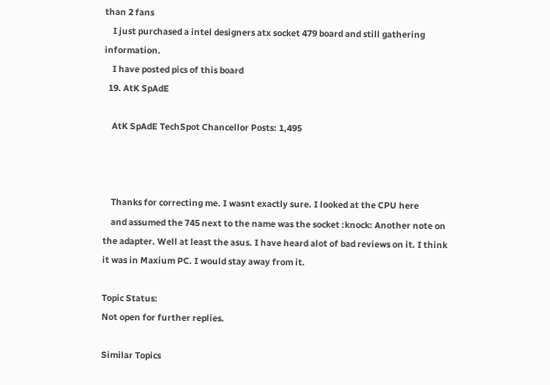than 2 fans
    I just purchased a intel designers atx socket 479 board and still gathering information.
    I have posted pics of this board
  19. AtK SpAdE

    AtK SpAdE TechSpot Chancellor Posts: 1,495



    Thanks for correcting me. I wasnt exactly sure. I looked at the CPU here
    and assumed the 745 next to the name was the socket :knock: Another note on the adapter. Well at least the asus. I have heard alot of bad reviews on it. I think it was in Maxium PC. I would stay away from it.

Topic Status:
Not open for further replies.

Similar Topics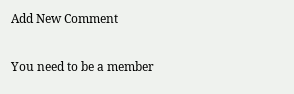Add New Comment

You need to be a member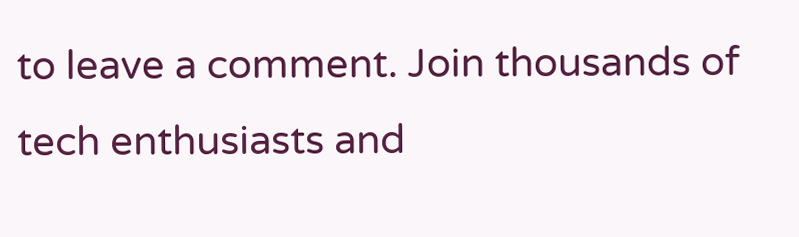to leave a comment. Join thousands of tech enthusiasts and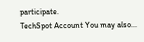participate.
TechSpot Account You may also...